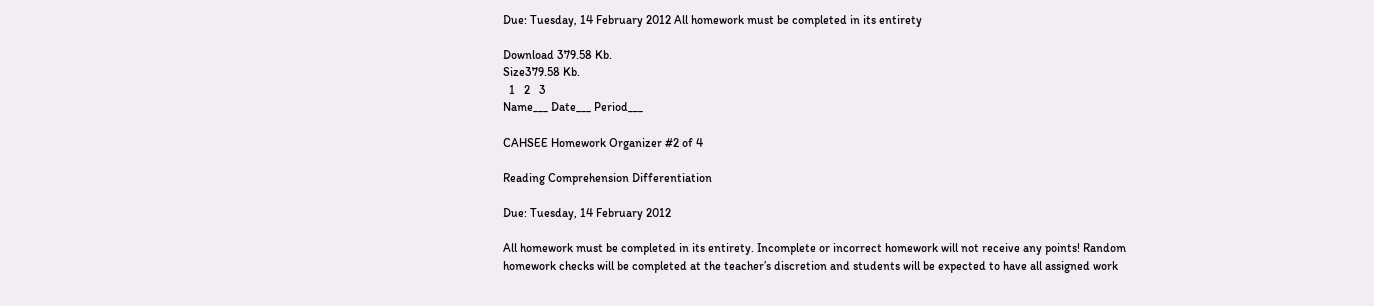Due: Tuesday, 14 February 2012 All homework must be completed in its entirety

Download 379.58 Kb.
Size379.58 Kb.
  1   2   3
Name___ Date___ Period___

CAHSEE Homework Organizer #2 of 4

Reading Comprehension Differentiation

Due: Tuesday, 14 February 2012

All homework must be completed in its entirety. Incomplete or incorrect homework will not receive any points! Random homework checks will be completed at the teacher’s discretion and students will be expected to have all assigned work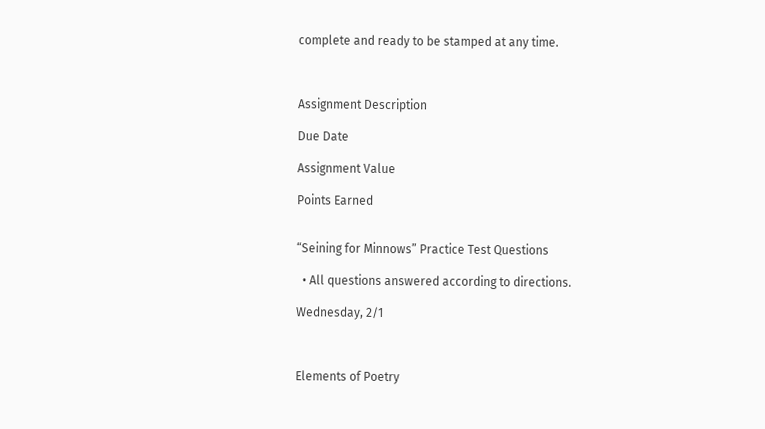complete and ready to be stamped at any time.



Assignment Description

Due Date

Assignment Value

Points Earned


“Seining for Minnows” Practice Test Questions

  • All questions answered according to directions.

Wednesday, 2/1



Elements of Poetry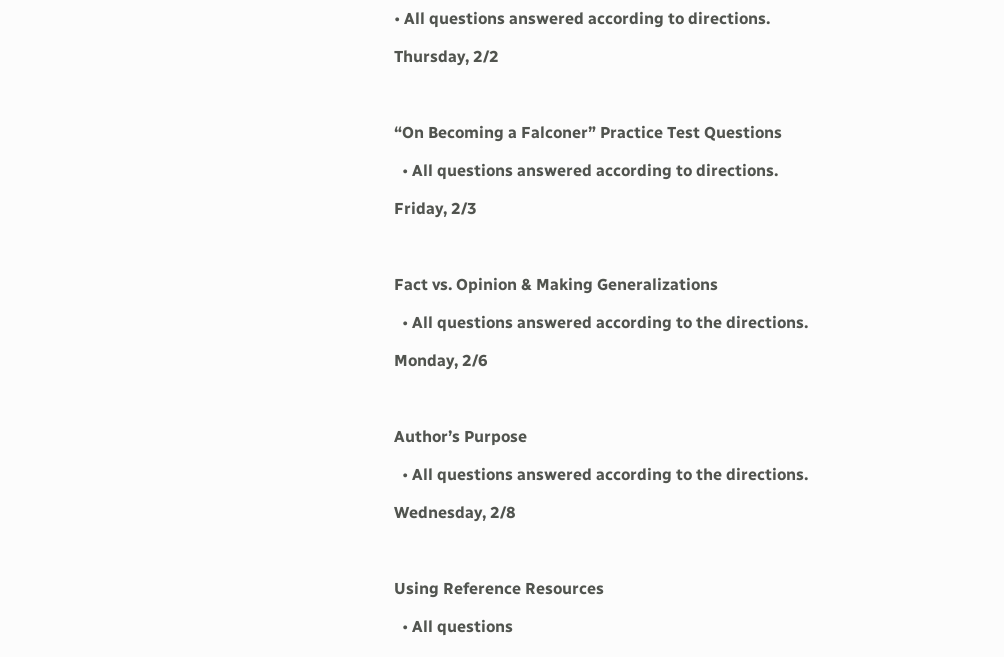• All questions answered according to directions.

Thursday, 2/2



“On Becoming a Falconer” Practice Test Questions

  • All questions answered according to directions.

Friday, 2/3



Fact vs. Opinion & Making Generalizations

  • All questions answered according to the directions.

Monday, 2/6



Author’s Purpose

  • All questions answered according to the directions.

Wednesday, 2/8



Using Reference Resources

  • All questions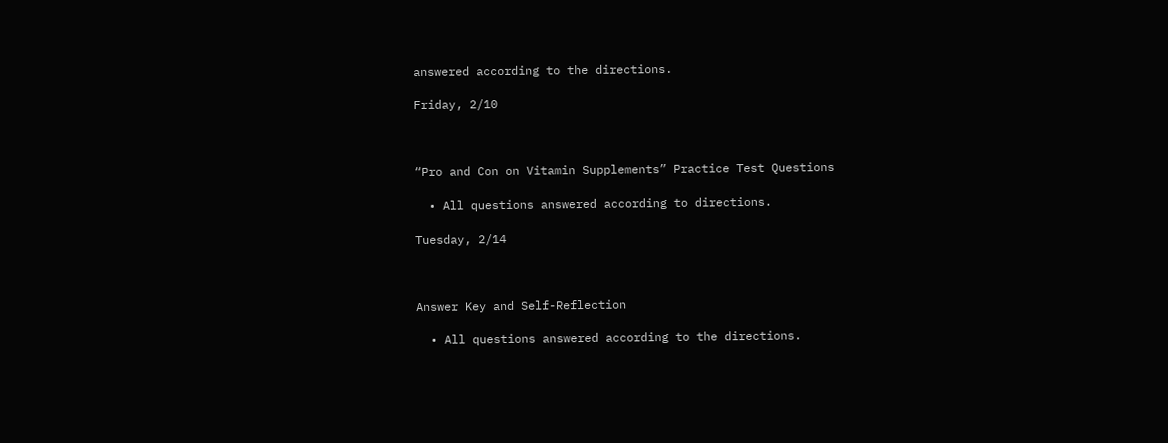answered according to the directions.

Friday, 2/10



“Pro and Con on Vitamin Supplements” Practice Test Questions

  • All questions answered according to directions.

Tuesday, 2/14



Answer Key and Self-Reflection

  • All questions answered according to the directions.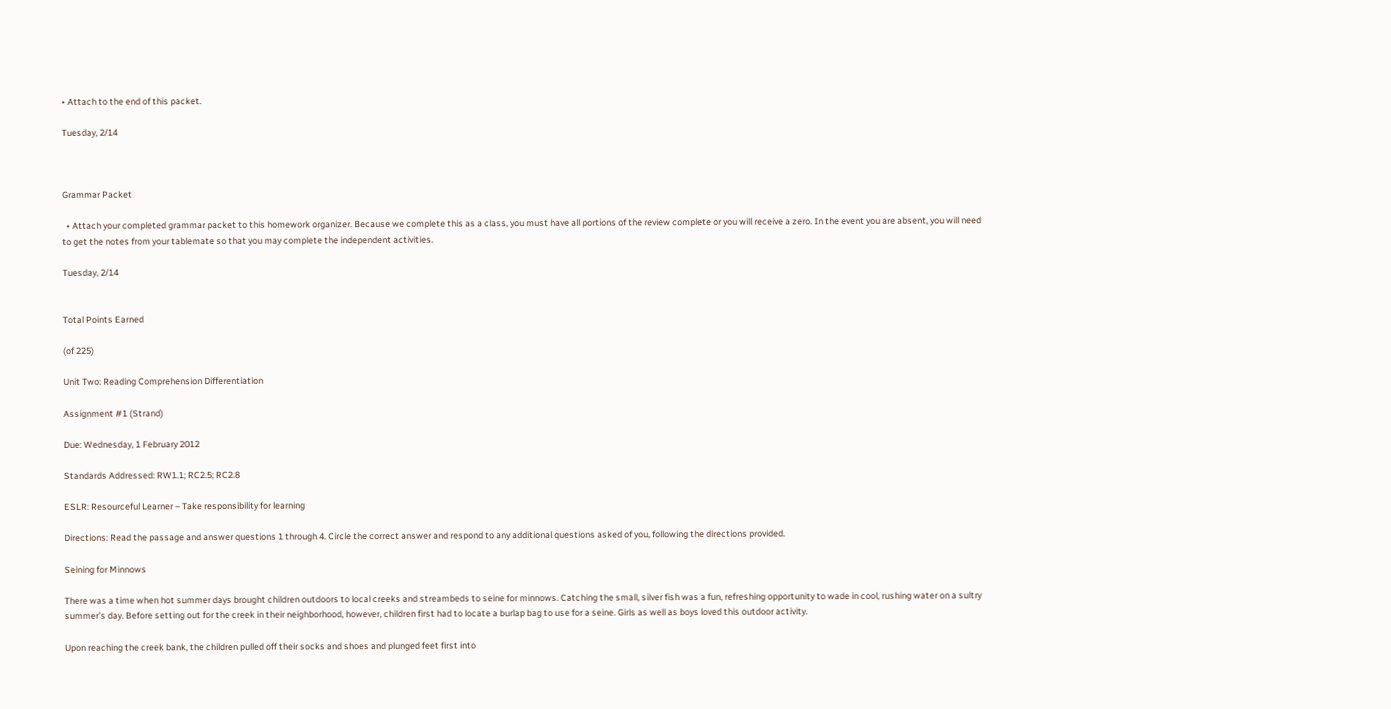• Attach to the end of this packet.

Tuesday, 2/14



Grammar Packet

  • Attach your completed grammar packet to this homework organizer. Because we complete this as a class, you must have all portions of the review complete or you will receive a zero. In the event you are absent, you will need to get the notes from your tablemate so that you may complete the independent activities.

Tuesday, 2/14


Total Points Earned

(of 225)

Unit Two: Reading Comprehension Differentiation

Assignment #1 (Strand)

Due: Wednesday, 1 February 2012

Standards Addressed: RW1.1; RC2.5; RC2.8

ESLR: Resourceful Learner – Take responsibility for learning

Directions: Read the passage and answer questions 1 through 4. Circle the correct answer and respond to any additional questions asked of you, following the directions provided.

Seining for Minnows

There was a time when hot summer days brought children outdoors to local creeks and streambeds to seine for minnows. Catching the small, silver fish was a fun, refreshing opportunity to wade in cool, rushing water on a sultry summer’s day. Before setting out for the creek in their neighborhood, however, children first had to locate a burlap bag to use for a seine. Girls as well as boys loved this outdoor activity.

Upon reaching the creek bank, the children pulled off their socks and shoes and plunged feet first into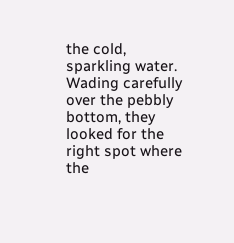the cold, sparkling water. Wading carefully over the pebbly bottom, they looked for the right spot where the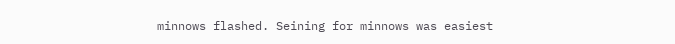minnows flashed. Seining for minnows was easiest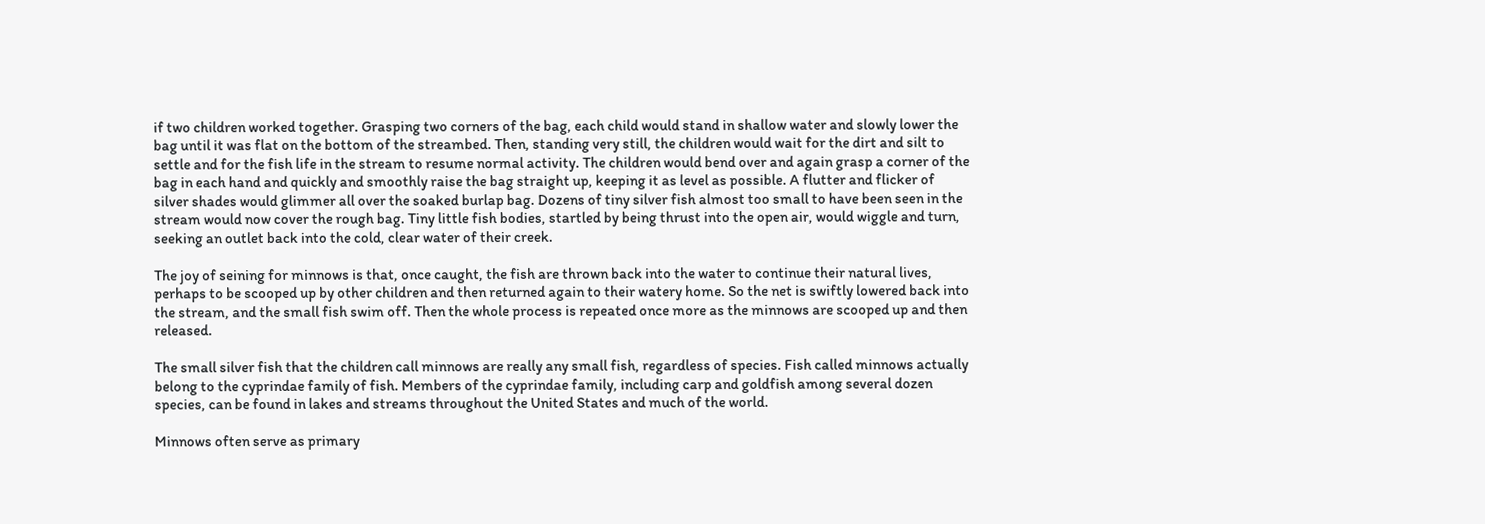if two children worked together. Grasping two corners of the bag, each child would stand in shallow water and slowly lower the bag until it was flat on the bottom of the streambed. Then, standing very still, the children would wait for the dirt and silt to settle and for the fish life in the stream to resume normal activity. The children would bend over and again grasp a corner of the bag in each hand and quickly and smoothly raise the bag straight up, keeping it as level as possible. A flutter and flicker of silver shades would glimmer all over the soaked burlap bag. Dozens of tiny silver fish almost too small to have been seen in the stream would now cover the rough bag. Tiny little fish bodies, startled by being thrust into the open air, would wiggle and turn, seeking an outlet back into the cold, clear water of their creek.

The joy of seining for minnows is that, once caught, the fish are thrown back into the water to continue their natural lives, perhaps to be scooped up by other children and then returned again to their watery home. So the net is swiftly lowered back into the stream, and the small fish swim off. Then the whole process is repeated once more as the minnows are scooped up and then released.

The small silver fish that the children call minnows are really any small fish, regardless of species. Fish called minnows actually belong to the cyprindae family of fish. Members of the cyprindae family, including carp and goldfish among several dozen species, can be found in lakes and streams throughout the United States and much of the world.

Minnows often serve as primary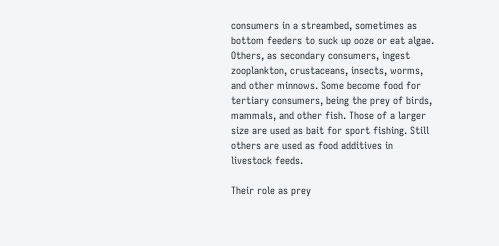consumers in a streambed, sometimes as bottom feeders to suck up ooze or eat algae. Others, as secondary consumers, ingest zooplankton, crustaceans, insects, worms, and other minnows. Some become food for tertiary consumers, being the prey of birds, mammals, and other fish. Those of a larger size are used as bait for sport fishing. Still others are used as food additives in livestock feeds.

Their role as prey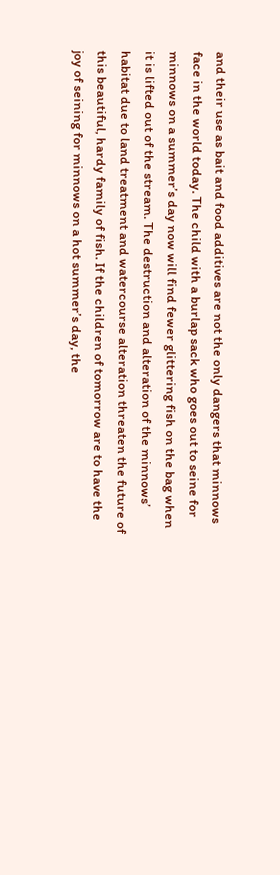and their use as bait and food additives are not the only dangers that minnows face in the world today. The child with a burlap sack who goes out to seine for minnows on a summer’s day now will find fewer glittering fish on the bag when it is lifted out of the stream. The destruction and alteration of the minnows’ habitat due to land treatment and watercourse alteration threaten the future of this beautiful, hardy family of fish. If the children of tomorrow are to have the joy of seining for minnows on a hot summer’s day, the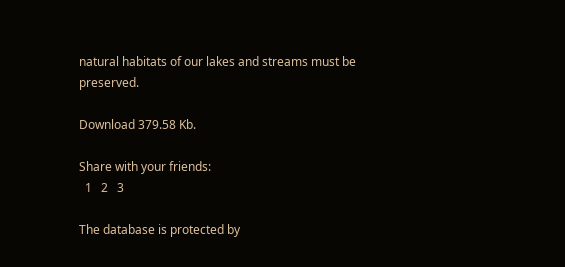natural habitats of our lakes and streams must be preserved.

Download 379.58 Kb.

Share with your friends:
  1   2   3

The database is protected by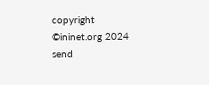copyright ©ininet.org 2024
send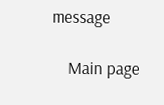message

    Main page